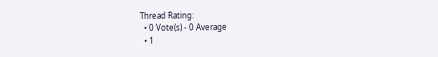Thread Rating:
  • 0 Vote(s) - 0 Average
  • 1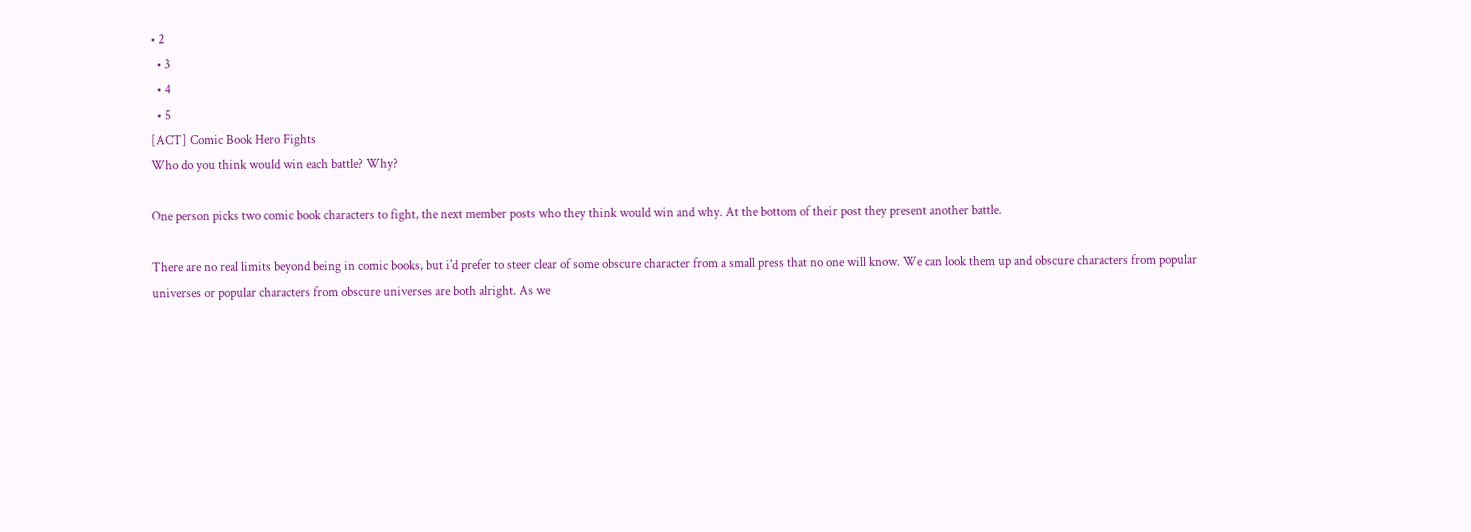• 2
  • 3
  • 4
  • 5
[ACT] Comic Book Hero Fights
Who do you think would win each battle? Why?

One person picks two comic book characters to fight, the next member posts who they think would win and why. At the bottom of their post they present another battle.

There are no real limits beyond being in comic books, but i'd prefer to steer clear of some obscure character from a small press that no one will know. We can look them up and obscure characters from popular universes or popular characters from obscure universes are both alright. As we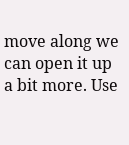move along we can open it up a bit more. Use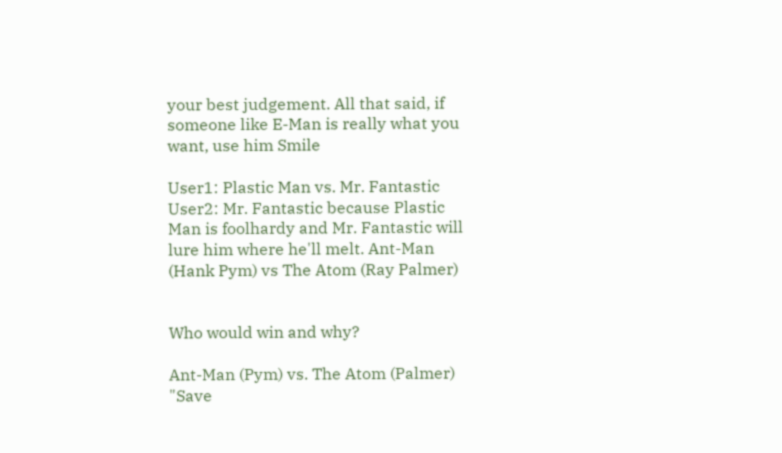your best judgement. All that said, if someone like E-Man is really what you want, use him Smile

User1: Plastic Man vs. Mr. Fantastic
User2: Mr. Fantastic because Plastic Man is foolhardy and Mr. Fantastic will lure him where he'll melt. Ant-Man (Hank Pym) vs The Atom (Ray Palmer)


Who would win and why?

Ant-Man (Pym) vs. The Atom (Palmer)
"Save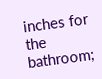inches for the bathroom;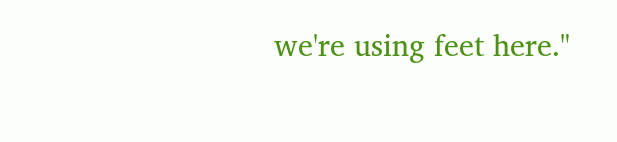we're using feet here."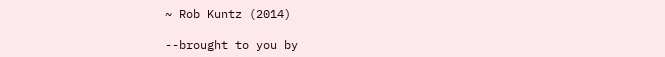~ Rob Kuntz (2014)

--brought to you by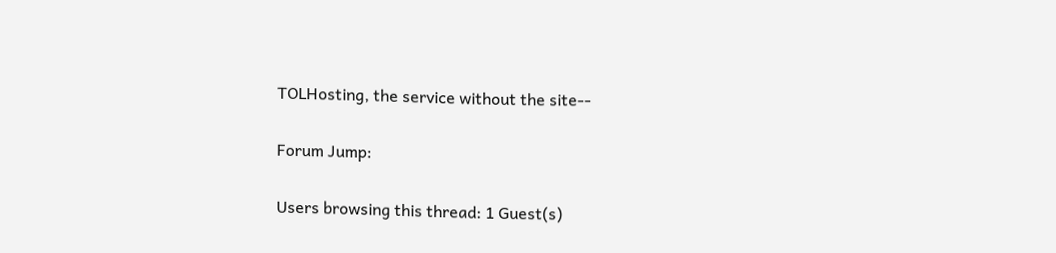TOLHosting, the service without the site--

Forum Jump:

Users browsing this thread: 1 Guest(s)